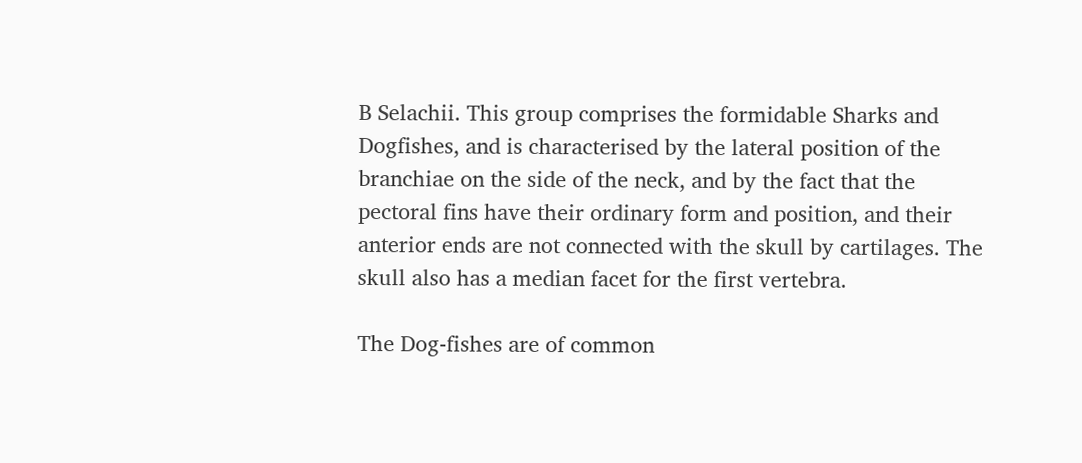B Selachii. This group comprises the formidable Sharks and Dogfishes, and is characterised by the lateral position of the branchiae on the side of the neck, and by the fact that the pectoral fins have their ordinary form and position, and their anterior ends are not connected with the skull by cartilages. The skull also has a median facet for the first vertebra.

The Dog-fishes are of common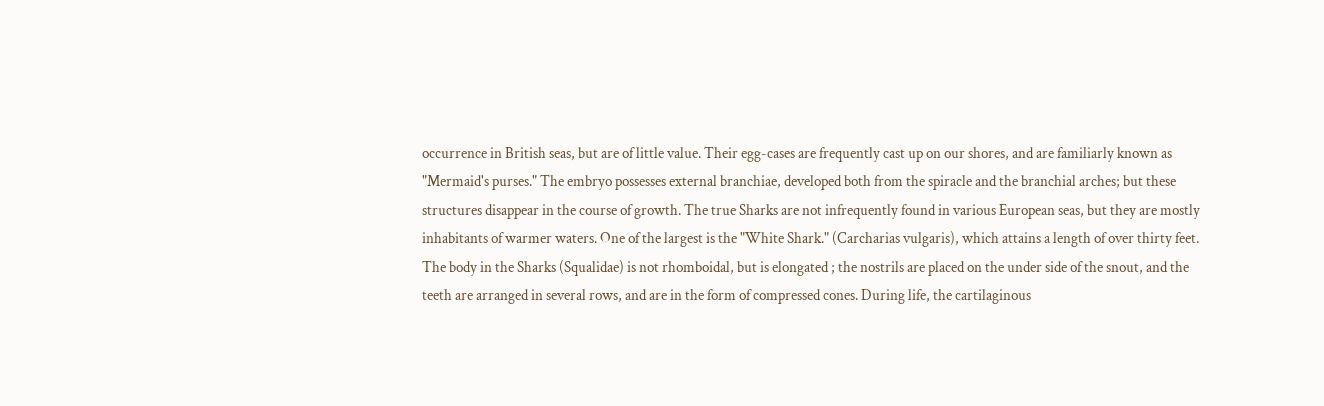occurrence in British seas, but are of little value. Their egg-cases are frequently cast up on our shores, and are familiarly known as "Mermaid's purses." The embryo possesses external branchiae, developed both from the spiracle and the branchial arches; but these structures disappear in the course of growth. The true Sharks are not infrequently found in various European seas, but they are mostly inhabitants of warmer waters. One of the largest is the "White Shark." (Carcharias vulgaris), which attains a length of over thirty feet. The body in the Sharks (Squalidae) is not rhomboidal, but is elongated ; the nostrils are placed on the under side of the snout, and the teeth are arranged in several rows, and are in the form of compressed cones. During life, the cartilaginous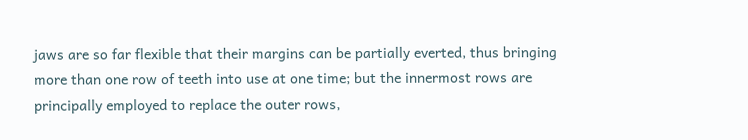jaws are so far flexible that their margins can be partially everted, thus bringing more than one row of teeth into use at one time; but the innermost rows are principally employed to replace the outer rows,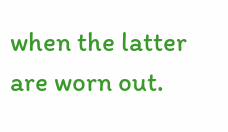when the latter are worn out.